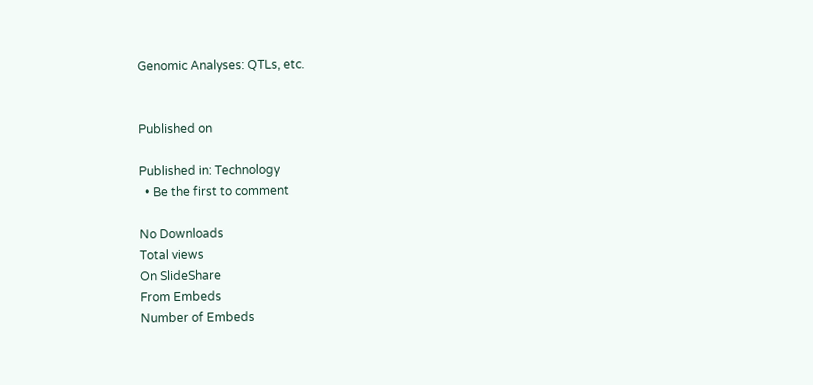Genomic Analyses: QTLs, etc.


Published on

Published in: Technology
  • Be the first to comment

No Downloads
Total views
On SlideShare
From Embeds
Number of Embeds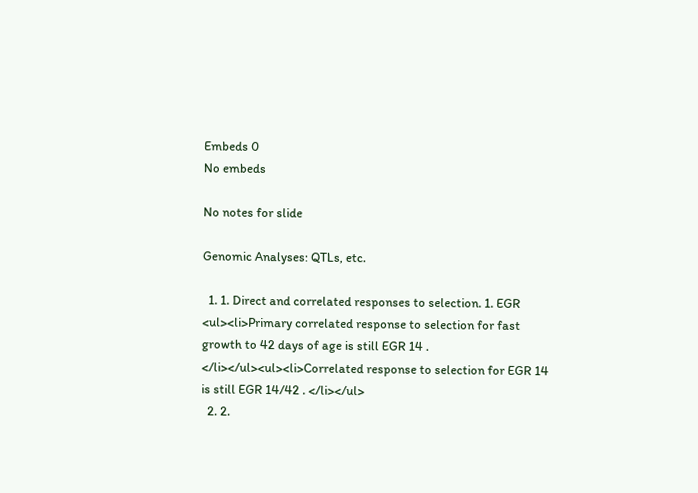Embeds 0
No embeds

No notes for slide

Genomic Analyses: QTLs, etc.

  1. 1. Direct and correlated responses to selection. 1. EGR <ul><li>Primary correlated response to selection for fast growth to 42 days of age is still EGR 14 . </li></ul><ul><li>Correlated response to selection for EGR 14 is still EGR 14/42 . </li></ul>
  2. 2.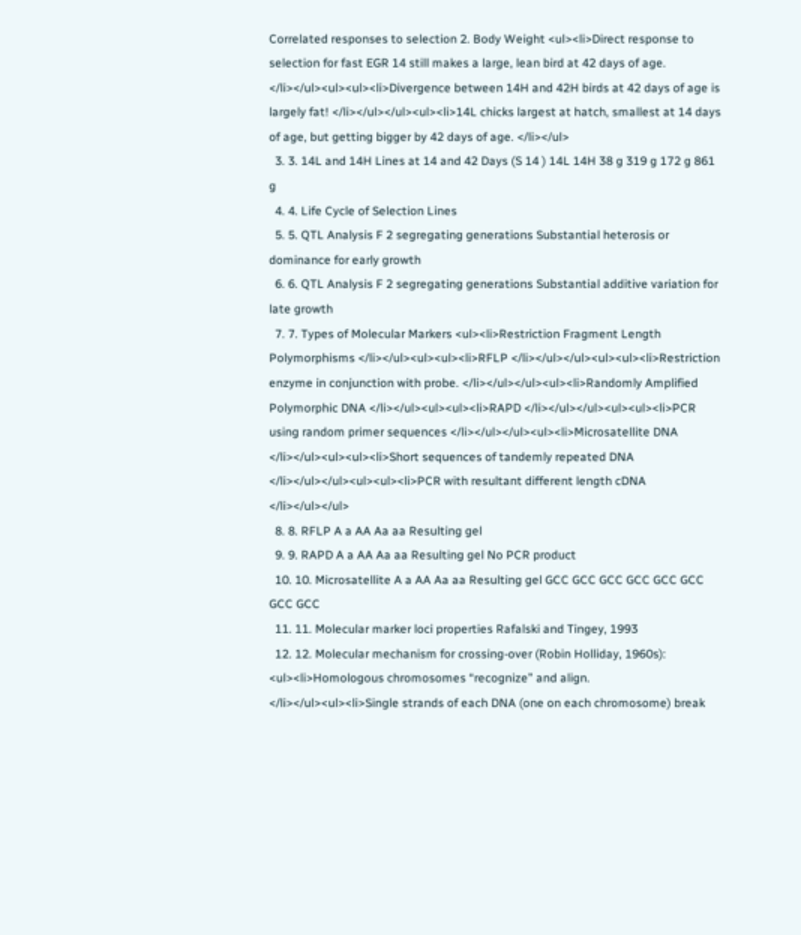Correlated responses to selection 2. Body Weight <ul><li>Direct response to selection for fast EGR 14 still makes a large, lean bird at 42 days of age. </li></ul><ul><ul><li>Divergence between 14H and 42H birds at 42 days of age is largely fat! </li></ul></ul><ul><li>14L chicks largest at hatch, smallest at 14 days of age, but getting bigger by 42 days of age. </li></ul>
  3. 3. 14L and 14H Lines at 14 and 42 Days (S 14 ) 14L 14H 38 g 319 g 172 g 861 g
  4. 4. Life Cycle of Selection Lines
  5. 5. QTL Analysis F 2 segregating generations Substantial heterosis or dominance for early growth
  6. 6. QTL Analysis F 2 segregating generations Substantial additive variation for late growth
  7. 7. Types of Molecular Markers <ul><li>Restriction Fragment Length Polymorphisms </li></ul><ul><ul><li>RFLP </li></ul></ul><ul><ul><li>Restriction enzyme in conjunction with probe. </li></ul></ul><ul><li>Randomly Amplified Polymorphic DNA </li></ul><ul><ul><li>RAPD </li></ul></ul><ul><ul><li>PCR using random primer sequences </li></ul></ul><ul><li>Microsatellite DNA </li></ul><ul><ul><li>Short sequences of tandemly repeated DNA </li></ul></ul><ul><ul><li>PCR with resultant different length cDNA </li></ul></ul>
  8. 8. RFLP A a AA Aa aa Resulting gel
  9. 9. RAPD A a AA Aa aa Resulting gel No PCR product
  10. 10. Microsatellite A a AA Aa aa Resulting gel GCC GCC GCC GCC GCC GCC GCC GCC
  11. 11. Molecular marker loci properties Rafalski and Tingey, 1993
  12. 12. Molecular mechanism for crossing-over (Robin Holliday, 1960s): <ul><li>Homologous chromosomes “recognize” and align. </li></ul><ul><li>Single strands of each DNA (one on each chromosome) break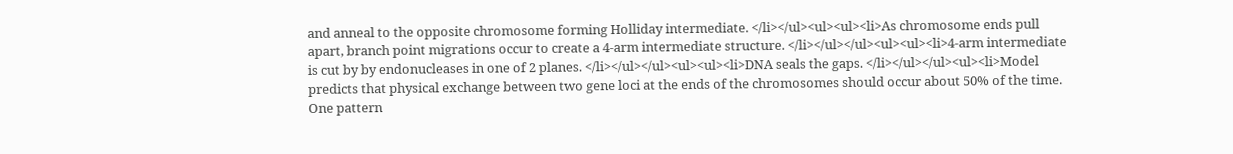and anneal to the opposite chromosome forming Holliday intermediate. </li></ul><ul><ul><li>As chromosome ends pull apart, branch point migrations occur to create a 4-arm intermediate structure. </li></ul></ul><ul><ul><li>4-arm intermediate is cut by by endonucleases in one of 2 planes. </li></ul></ul><ul><ul><li>DNA seals the gaps. </li></ul></ul><ul><li>Model predicts that physical exchange between two gene loci at the ends of the chromosomes should occur about 50% of the time. One pattern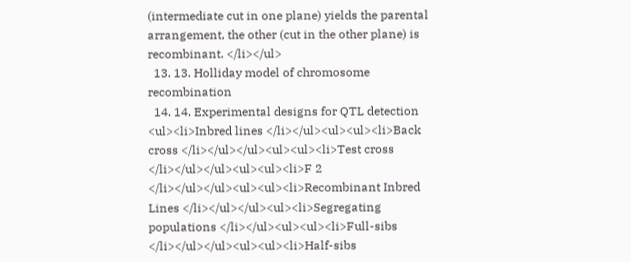(intermediate cut in one plane) yields the parental arrangement, the other (cut in the other plane) is recombinant. </li></ul>
  13. 13. Holliday model of chromosome recombination
  14. 14. Experimental designs for QTL detection <ul><li>Inbred lines </li></ul><ul><ul><li>Back cross </li></ul></ul><ul><ul><li>Test cross </li></ul></ul><ul><ul><li>F 2 </li></ul></ul><ul><ul><li>Recombinant Inbred Lines </li></ul></ul><ul><li>Segregating populations </li></ul><ul><ul><li>Full-sibs </li></ul></ul><ul><ul><li>Half-sibs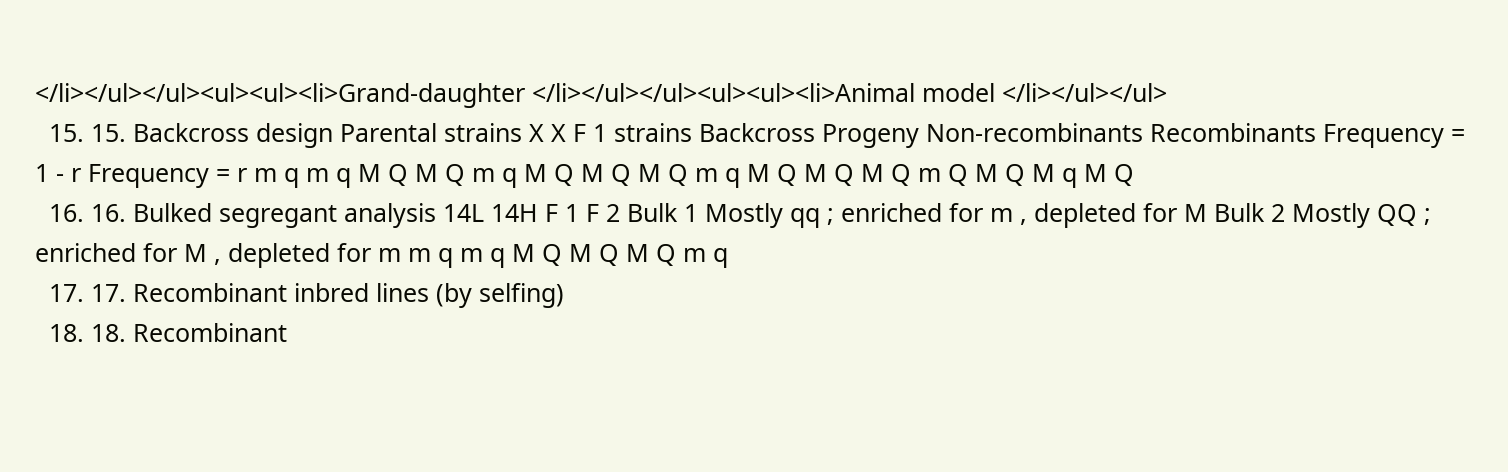</li></ul></ul><ul><ul><li>Grand-daughter </li></ul></ul><ul><ul><li>Animal model </li></ul></ul>
  15. 15. Backcross design Parental strains X X F 1 strains Backcross Progeny Non-recombinants Recombinants Frequency = 1 - r Frequency = r m q m q M Q M Q m q M Q M Q M Q m q M Q M Q M Q m Q M Q M q M Q
  16. 16. Bulked segregant analysis 14L 14H F 1 F 2 Bulk 1 Mostly qq ; enriched for m , depleted for M Bulk 2 Mostly QQ ; enriched for M , depleted for m m q m q M Q M Q M Q m q
  17. 17. Recombinant inbred lines (by selfing)
  18. 18. Recombinant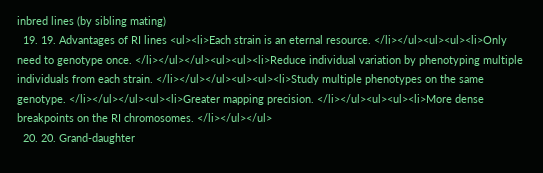inbred lines (by sibling mating)
  19. 19. Advantages of RI lines <ul><li>Each strain is an eternal resource. </li></ul><ul><ul><li>Only need to genotype once. </li></ul></ul><ul><ul><li>Reduce individual variation by phenotyping multiple individuals from each strain. </li></ul></ul><ul><ul><li>Study multiple phenotypes on the same genotype. </li></ul></ul><ul><li>Greater mapping precision. </li></ul><ul><ul><li>More dense breakpoints on the RI chromosomes. </li></ul></ul>
  20. 20. Grand-daughter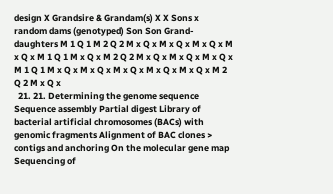design X Grandsire & Grandam(s) X X Sons x random dams (genotyped) Son Son Grand-daughters M 1 Q 1 M 2 Q 2 M x Q x M x Q x M x Q x M x Q x M 1 Q 1 M x Q x M 2 Q 2 M x Q x M x Q x M x Q x M 1 Q 1 M x Q x M x Q x M x Q x M x Q x M x Q x M 2 Q 2 M x Q x
  21. 21. Determining the genome sequence Sequence assembly Partial digest Library of bacterial artificial chromosomes (BACs) with genomic fragments Alignment of BAC clones > contigs and anchoring On the molecular gene map Sequencing of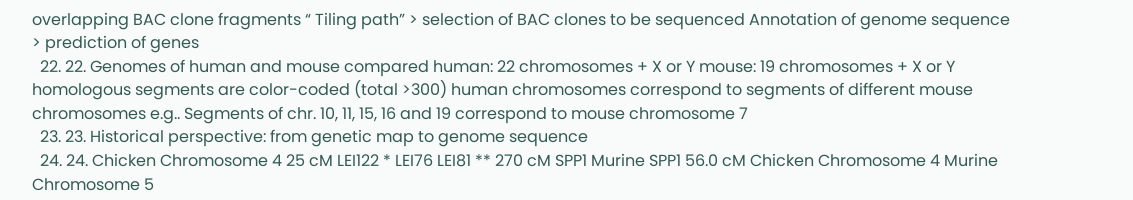overlapping BAC clone fragments “ Tiling path” > selection of BAC clones to be sequenced Annotation of genome sequence > prediction of genes
  22. 22. Genomes of human and mouse compared human: 22 chromosomes + X or Y mouse: 19 chromosomes + X or Y homologous segments are color-coded (total >300) human chromosomes correspond to segments of different mouse chromosomes e.g.. Segments of chr. 10, 11, 15, 16 and 19 correspond to mouse chromosome 7
  23. 23. Historical perspective: from genetic map to genome sequence
  24. 24. Chicken Chromosome 4 25 cM LEI122 * LEI76 LEI81 ** 270 cM SPP1 Murine SPP1 56.0 cM Chicken Chromosome 4 Murine Chromosome 5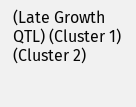(Late Growth QTL) (Cluster 1) (Cluster 2)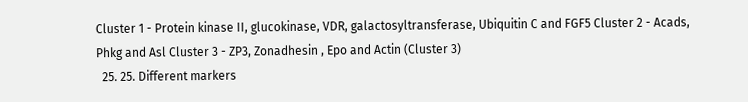Cluster 1 - Protein kinase II, glucokinase, VDR, galactosyltransferase, Ubiquitin C and FGF5 Cluster 2 - Acads, Phkg and Asl Cluster 3 - ZP3, Zonadhesin , Epo and Actin (Cluster 3)
  25. 25. Different markers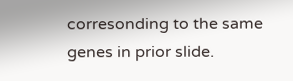corresonding to the same genes in prior slide.